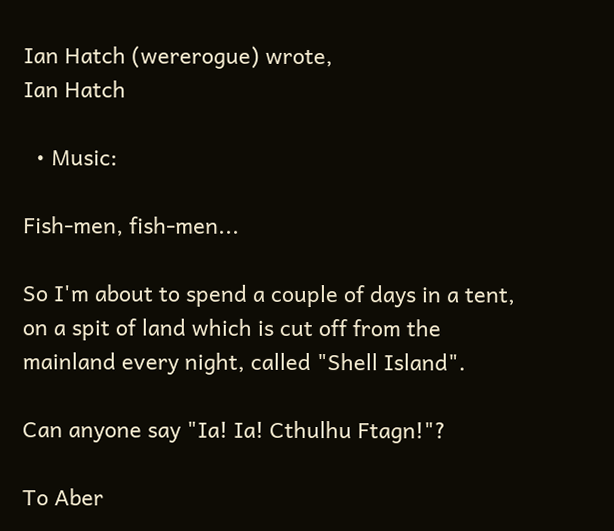Ian Hatch (wererogue) wrote,
Ian Hatch

  • Music:

Fish-men, fish-men...

So I'm about to spend a couple of days in a tent, on a spit of land which is cut off from the mainland every night, called "Shell Island".

Can anyone say "Ia! Ia! Cthulhu Ftagn!"?

To Aber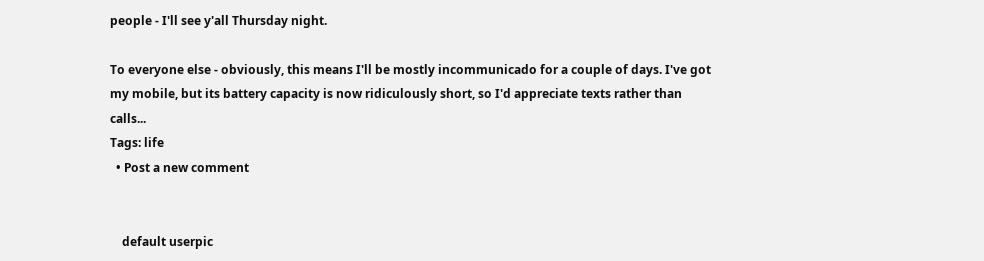people - I'll see y'all Thursday night.

To everyone else - obviously, this means I'll be mostly incommunicado for a couple of days. I've got my mobile, but its battery capacity is now ridiculously short, so I'd appreciate texts rather than calls...
Tags: life
  • Post a new comment


    default userpic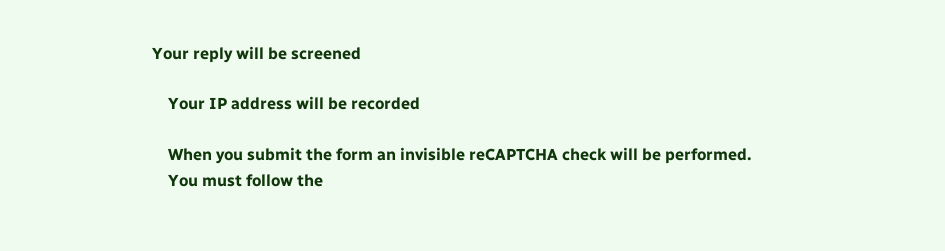Your reply will be screened

    Your IP address will be recorded

    When you submit the form an invisible reCAPTCHA check will be performed.
    You must follow the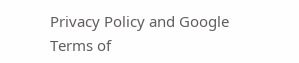Privacy Policy and Google Terms of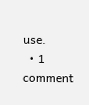use.
  • 1 comment